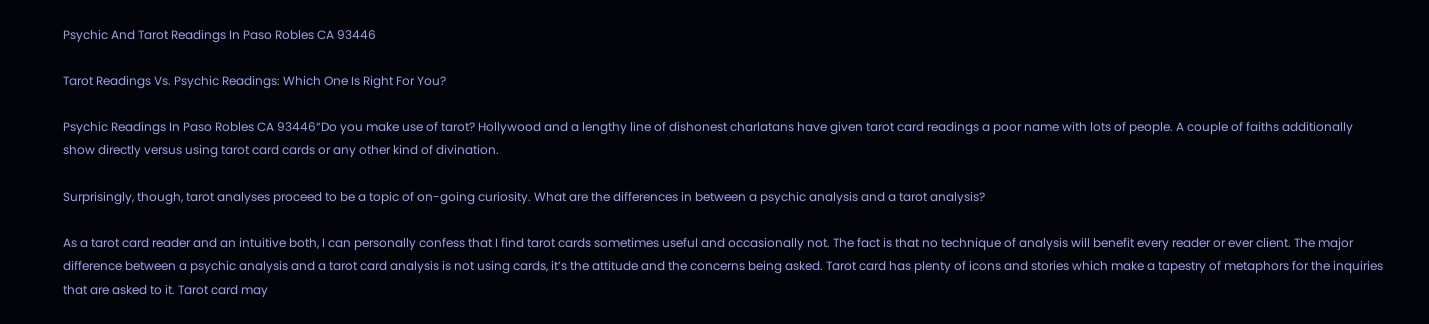Psychic And Tarot Readings In Paso Robles CA 93446

Tarot Readings Vs. Psychic Readings: Which One Is Right For You?

Psychic Readings In Paso Robles CA 93446“Do you make use of tarot? Hollywood and a lengthy line of dishonest charlatans have given tarot card readings a poor name with lots of people. A couple of faiths additionally show directly versus using tarot card cards or any other kind of divination.

Surprisingly, though, tarot analyses proceed to be a topic of on-going curiosity. What are the differences in between a psychic analysis and a tarot analysis?

As a tarot card reader and an intuitive both, I can personally confess that I find tarot cards sometimes useful and occasionally not. The fact is that no technique of analysis will benefit every reader or ever client. The major difference between a psychic analysis and a tarot card analysis is not using cards, it’s the attitude and the concerns being asked. Tarot card has plenty of icons and stories which make a tapestry of metaphors for the inquiries that are asked to it. Tarot card may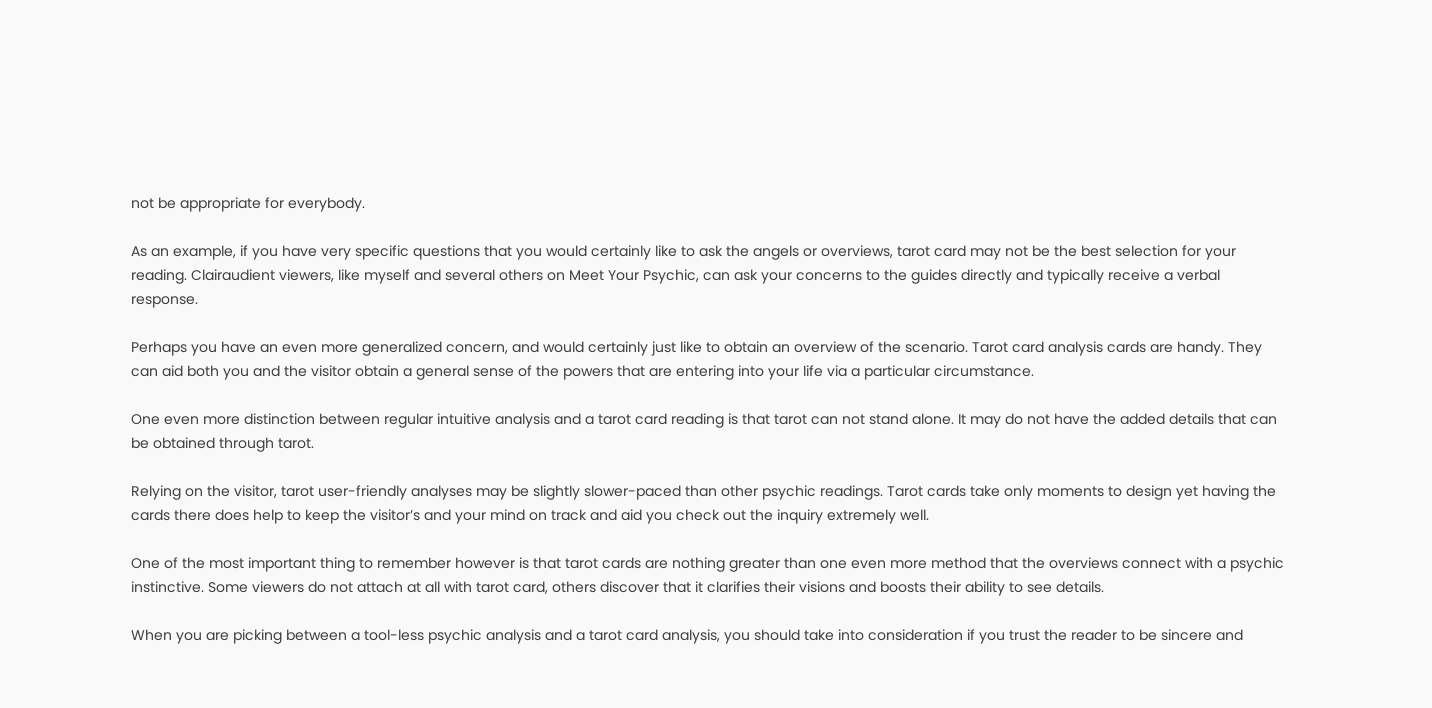not be appropriate for everybody.

As an example, if you have very specific questions that you would certainly like to ask the angels or overviews, tarot card may not be the best selection for your reading. Clairaudient viewers, like myself and several others on Meet Your Psychic, can ask your concerns to the guides directly and typically receive a verbal response.

Perhaps you have an even more generalized concern, and would certainly just like to obtain an overview of the scenario. Tarot card analysis cards are handy. They can aid both you and the visitor obtain a general sense of the powers that are entering into your life via a particular circumstance.

One even more distinction between regular intuitive analysis and a tarot card reading is that tarot can not stand alone. It may do not have the added details that can be obtained through tarot.

Relying on the visitor, tarot user-friendly analyses may be slightly slower-paced than other psychic readings. Tarot cards take only moments to design yet having the cards there does help to keep the visitor’s and your mind on track and aid you check out the inquiry extremely well.

One of the most important thing to remember however is that tarot cards are nothing greater than one even more method that the overviews connect with a psychic instinctive. Some viewers do not attach at all with tarot card, others discover that it clarifies their visions and boosts their ability to see details.

When you are picking between a tool-less psychic analysis and a tarot card analysis, you should take into consideration if you trust the reader to be sincere and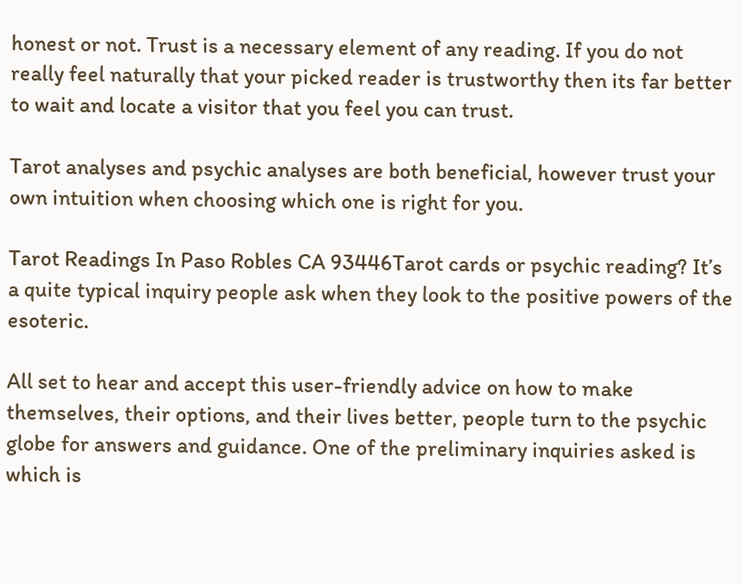honest or not. Trust is a necessary element of any reading. If you do not really feel naturally that your picked reader is trustworthy then its far better to wait and locate a visitor that you feel you can trust.

Tarot analyses and psychic analyses are both beneficial, however trust your own intuition when choosing which one is right for you.

Tarot Readings In Paso Robles CA 93446Tarot cards or psychic reading? It’s a quite typical inquiry people ask when they look to the positive powers of the esoteric.

All set to hear and accept this user-friendly advice on how to make themselves, their options, and their lives better, people turn to the psychic globe for answers and guidance. One of the preliminary inquiries asked is which is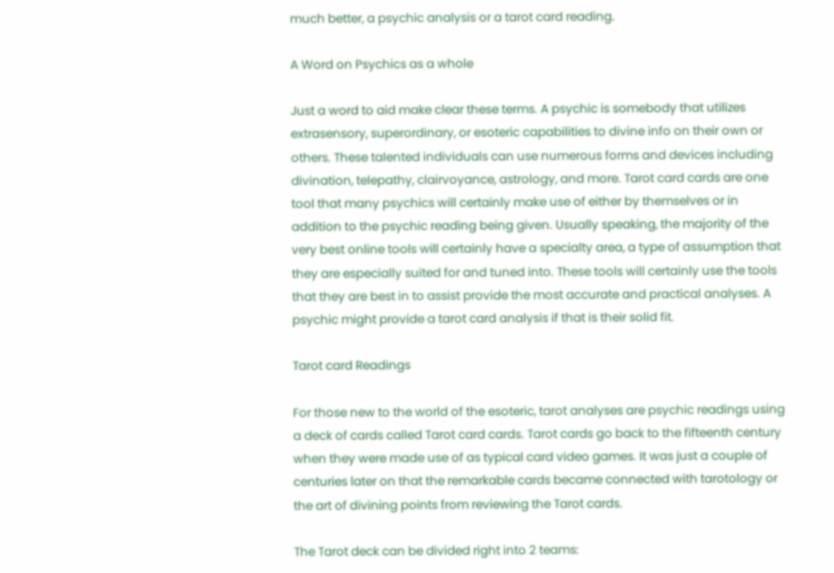much better, a psychic analysis or a tarot card reading.

A Word on Psychics as a whole

Just a word to aid make clear these terms. A psychic is somebody that utilizes extrasensory, superordinary, or esoteric capabilities to divine info on their own or others. These talented individuals can use numerous forms and devices including divination, telepathy, clairvoyance, astrology, and more. Tarot card cards are one tool that many psychics will certainly make use of either by themselves or in addition to the psychic reading being given. Usually speaking, the majority of the very best online tools will certainly have a specialty area, a type of assumption that they are especially suited for and tuned into. These tools will certainly use the tools that they are best in to assist provide the most accurate and practical analyses. A psychic might provide a tarot card analysis if that is their solid fit.

Tarot card Readings

For those new to the world of the esoteric, tarot analyses are psychic readings using a deck of cards called Tarot card cards. Tarot cards go back to the fifteenth century when they were made use of as typical card video games. It was just a couple of centuries later on that the remarkable cards became connected with tarotology or the art of divining points from reviewing the Tarot cards.

The Tarot deck can be divided right into 2 teams: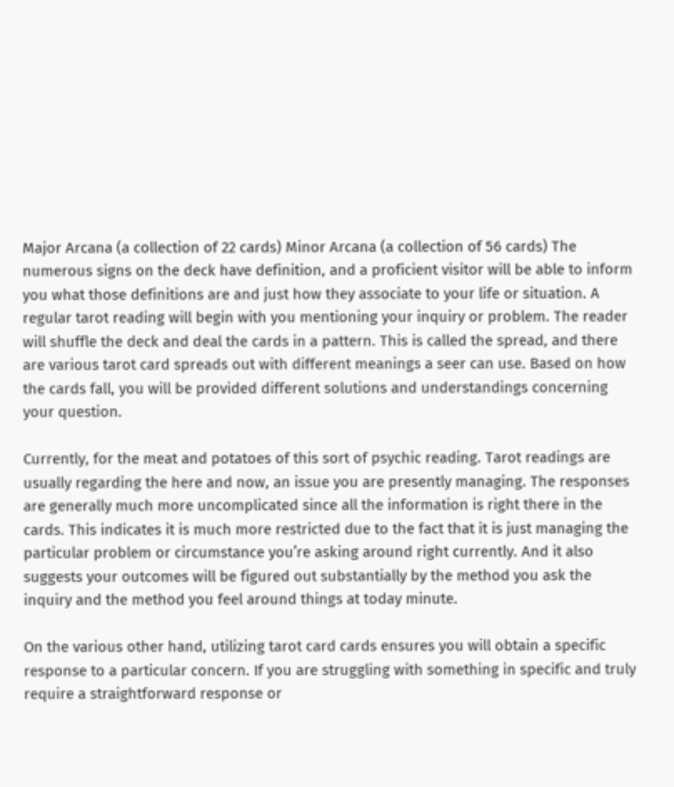Major Arcana (a collection of 22 cards) Minor Arcana (a collection of 56 cards) The numerous signs on the deck have definition, and a proficient visitor will be able to inform you what those definitions are and just how they associate to your life or situation. A regular tarot reading will begin with you mentioning your inquiry or problem. The reader will shuffle the deck and deal the cards in a pattern. This is called the spread, and there are various tarot card spreads out with different meanings a seer can use. Based on how the cards fall, you will be provided different solutions and understandings concerning your question.

Currently, for the meat and potatoes of this sort of psychic reading. Tarot readings are usually regarding the here and now, an issue you are presently managing. The responses are generally much more uncomplicated since all the information is right there in the cards. This indicates it is much more restricted due to the fact that it is just managing the particular problem or circumstance you’re asking around right currently. And it also suggests your outcomes will be figured out substantially by the method you ask the inquiry and the method you feel around things at today minute.

On the various other hand, utilizing tarot card cards ensures you will obtain a specific response to a particular concern. If you are struggling with something in specific and truly require a straightforward response or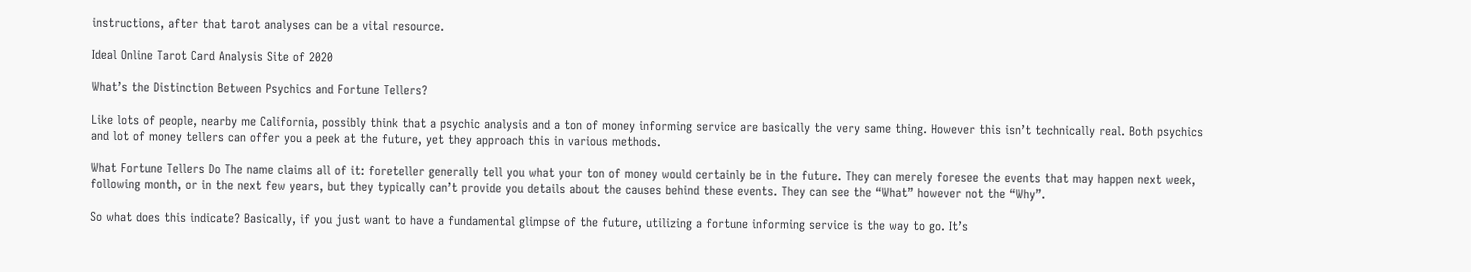instructions, after that tarot analyses can be a vital resource.

Ideal Online Tarot Card Analysis Site of 2020

What’s the Distinction Between Psychics and Fortune Tellers?

Like lots of people, nearby me California, possibly think that a psychic analysis and a ton of money informing service are basically the very same thing. However this isn’t technically real. Both psychics and lot of money tellers can offer you a peek at the future, yet they approach this in various methods.

What Fortune Tellers Do The name claims all of it: foreteller generally tell you what your ton of money would certainly be in the future. They can merely foresee the events that may happen next week, following month, or in the next few years, but they typically can’t provide you details about the causes behind these events. They can see the “What” however not the “Why”.

So what does this indicate? Basically, if you just want to have a fundamental glimpse of the future, utilizing a fortune informing service is the way to go. It’s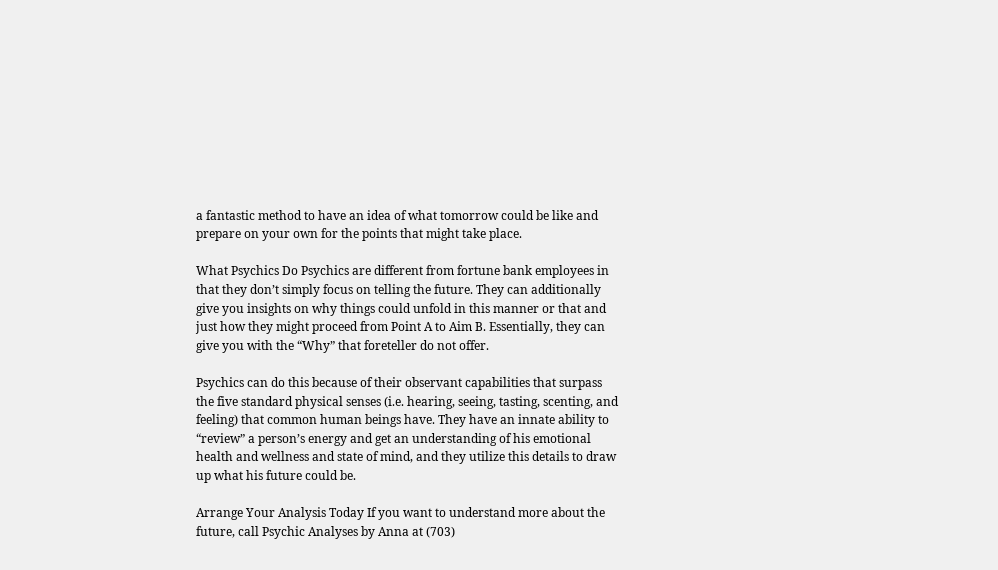a fantastic method to have an idea of what tomorrow could be like and prepare on your own for the points that might take place.

What Psychics Do Psychics are different from fortune bank employees in that they don’t simply focus on telling the future. They can additionally give you insights on why things could unfold in this manner or that and just how they might proceed from Point A to Aim B. Essentially, they can give you with the “Why” that foreteller do not offer.

Psychics can do this because of their observant capabilities that surpass the five standard physical senses (i.e. hearing, seeing, tasting, scenting, and feeling) that common human beings have. They have an innate ability to “review” a person’s energy and get an understanding of his emotional health and wellness and state of mind, and they utilize this details to draw up what his future could be.

Arrange Your Analysis Today If you want to understand more about the future, call Psychic Analyses by Anna at (703)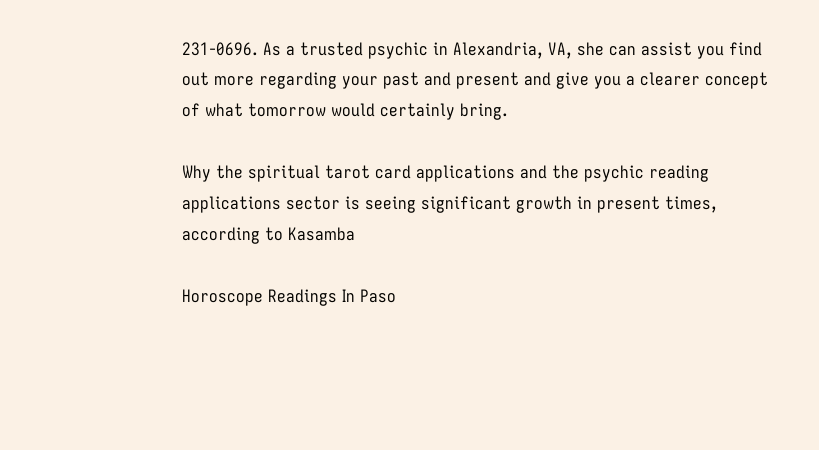231-0696. As a trusted psychic in Alexandria, VA, she can assist you find out more regarding your past and present and give you a clearer concept of what tomorrow would certainly bring.

Why the spiritual tarot card applications and the psychic reading applications sector is seeing significant growth in present times, according to Kasamba

Horoscope Readings In Paso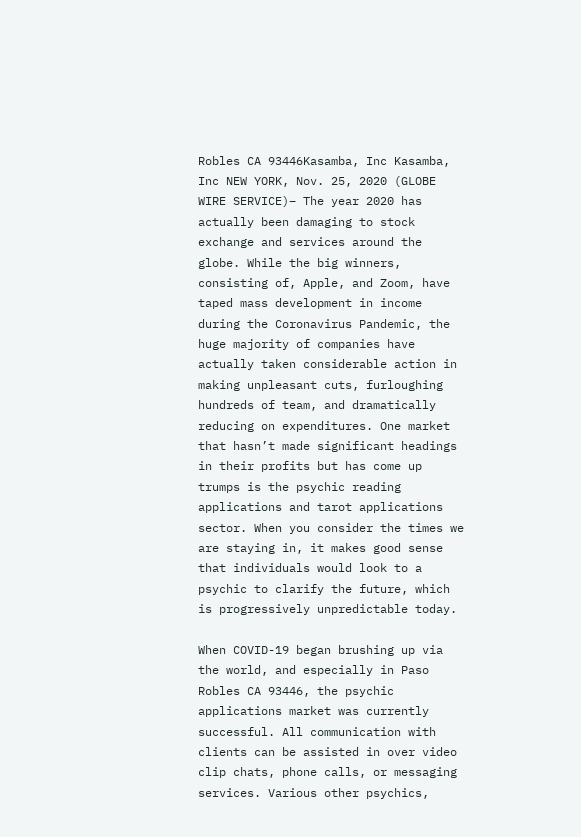Robles CA 93446Kasamba, Inc Kasamba, Inc NEW YORK, Nov. 25, 2020 (GLOBE WIRE SERVICE)– The year 2020 has actually been damaging to stock exchange and services around the globe. While the big winners, consisting of, Apple, and Zoom, have taped mass development in income during the Coronavirus Pandemic, the huge majority of companies have actually taken considerable action in making unpleasant cuts, furloughing hundreds of team, and dramatically reducing on expenditures. One market that hasn’t made significant headings in their profits but has come up trumps is the psychic reading applications and tarot applications sector. When you consider the times we are staying in, it makes good sense that individuals would look to a psychic to clarify the future, which is progressively unpredictable today.

When COVID-19 began brushing up via the world, and especially in Paso Robles CA 93446, the psychic applications market was currently successful. All communication with clients can be assisted in over video clip chats, phone calls, or messaging services. Various other psychics,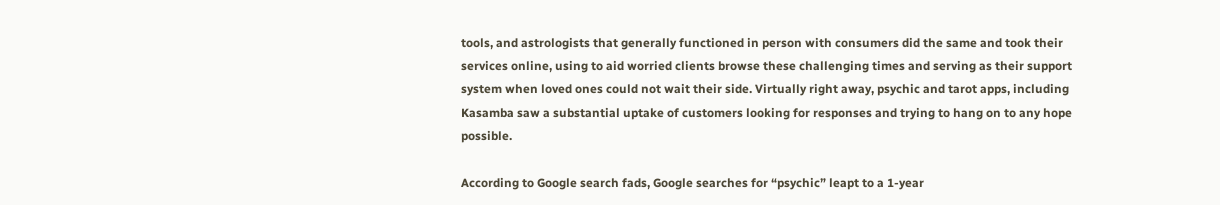tools, and astrologists that generally functioned in person with consumers did the same and took their services online, using to aid worried clients browse these challenging times and serving as their support system when loved ones could not wait their side. Virtually right away, psychic and tarot apps, including Kasamba saw a substantial uptake of customers looking for responses and trying to hang on to any hope possible.

According to Google search fads, Google searches for “psychic” leapt to a 1-year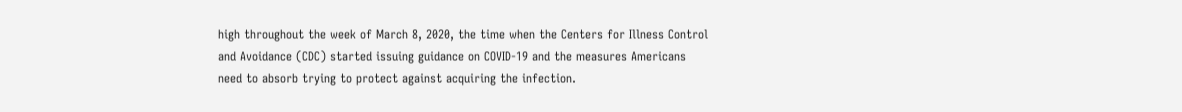high throughout the week of March 8, 2020, the time when the Centers for Illness Control and Avoidance (CDC) started issuing guidance on COVID-19 and the measures Americans need to absorb trying to protect against acquiring the infection.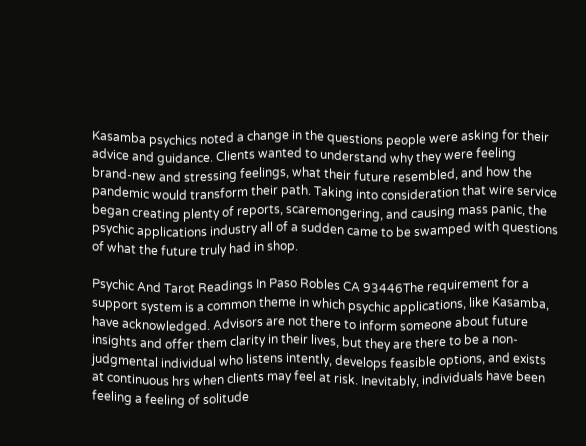Kasamba psychics noted a change in the questions people were asking for their advice and guidance. Clients wanted to understand why they were feeling brand-new and stressing feelings, what their future resembled, and how the pandemic would transform their path. Taking into consideration that wire service began creating plenty of reports, scaremongering, and causing mass panic, the psychic applications industry all of a sudden came to be swamped with questions of what the future truly had in shop.

Psychic And Tarot Readings In Paso Robles CA 93446The requirement for a support system is a common theme in which psychic applications, like Kasamba, have acknowledged. Advisors are not there to inform someone about future insights and offer them clarity in their lives, but they are there to be a non-judgmental individual who listens intently, develops feasible options, and exists at continuous hrs when clients may feel at risk. Inevitably, individuals have been feeling a feeling of solitude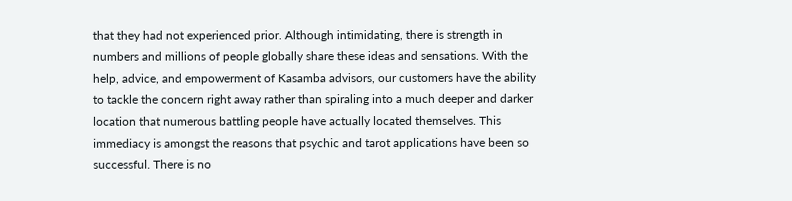that they had not experienced prior. Although intimidating, there is strength in numbers and millions of people globally share these ideas and sensations. With the help, advice, and empowerment of Kasamba advisors, our customers have the ability to tackle the concern right away rather than spiraling into a much deeper and darker location that numerous battling people have actually located themselves. This immediacy is amongst the reasons that psychic and tarot applications have been so successful. There is no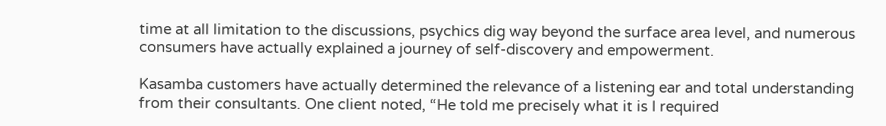time at all limitation to the discussions, psychics dig way beyond the surface area level, and numerous consumers have actually explained a journey of self-discovery and empowerment.

Kasamba customers have actually determined the relevance of a listening ear and total understanding from their consultants. One client noted, “He told me precisely what it is I required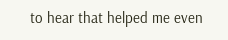to hear that helped me even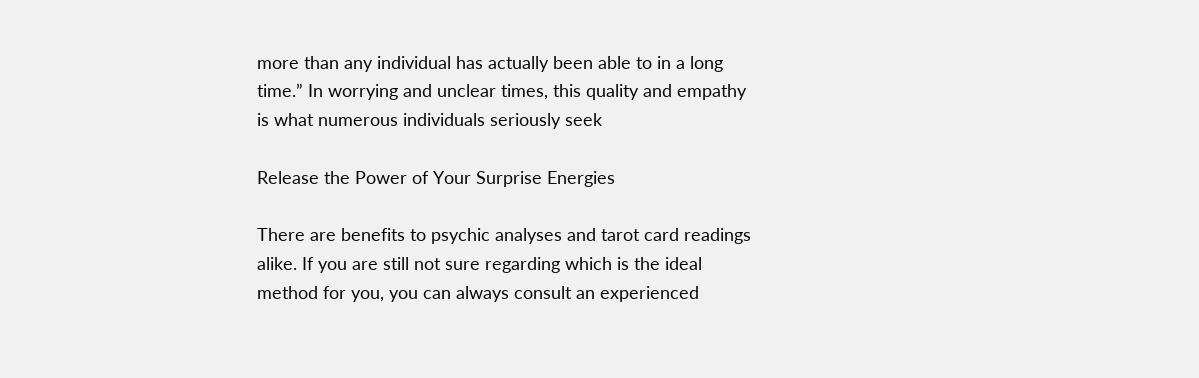more than any individual has actually been able to in a long time.” In worrying and unclear times, this quality and empathy is what numerous individuals seriously seek

Release the Power of Your Surprise Energies

There are benefits to psychic analyses and tarot card readings alike. If you are still not sure regarding which is the ideal method for you, you can always consult an experienced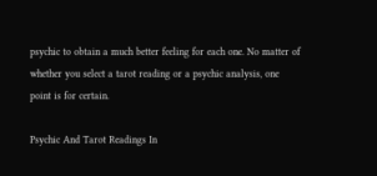psychic to obtain a much better feeling for each one. No matter of whether you select a tarot reading or a psychic analysis, one point is for certain.

Psychic And Tarot Readings In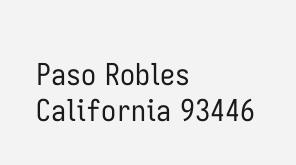Paso Robles California 93446